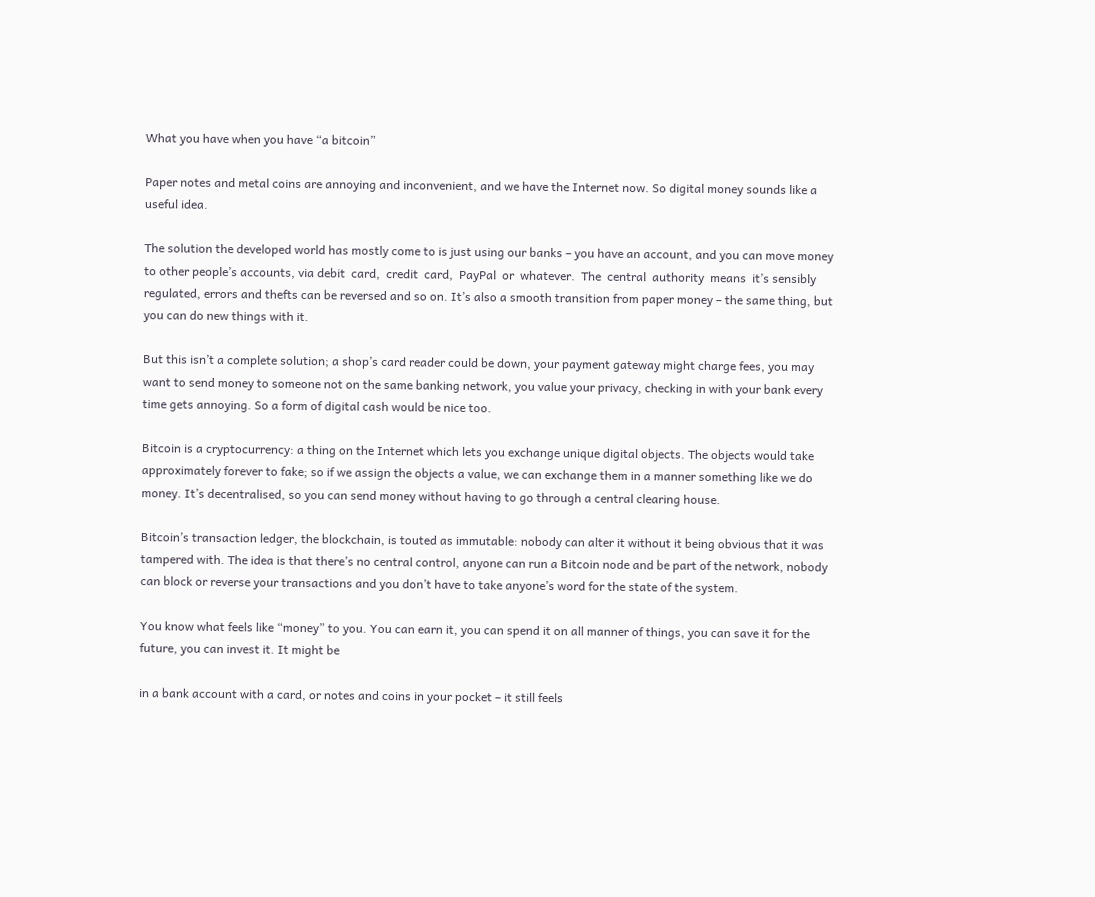What you have when you have “a bitcoin”

Paper notes and metal coins are annoying and inconvenient, and we have the Internet now. So digital money sounds like a useful idea.

The solution the developed world has mostly come to is just using our banks – you have an account, and you can move money to other people’s accounts, via debit  card,  credit  card,  PayPal  or  whatever.  The  central  authority  means  it’s sensibly regulated, errors and thefts can be reversed and so on. It’s also a smooth transition from paper money – the same thing, but you can do new things with it.

But this isn’t a complete solution; a shop’s card reader could be down, your payment gateway might charge fees, you may want to send money to someone not on the same banking network, you value your privacy, checking in with your bank every time gets annoying. So a form of digital cash would be nice too.

Bitcoin is a cryptocurrency: a thing on the Internet which lets you exchange unique digital objects. The objects would take approximately forever to fake; so if we assign the objects a value, we can exchange them in a manner something like we do money. It’s decentralised, so you can send money without having to go through a central clearing house.

Bitcoin’s transaction ledger, the blockchain, is touted as immutable: nobody can alter it without it being obvious that it was tampered with. The idea is that there’s no central control, anyone can run a Bitcoin node and be part of the network, nobody can block or reverse your transactions and you don’t have to take anyone’s word for the state of the system.

You know what feels like “money” to you. You can earn it, you can spend it on all manner of things, you can save it for the future, you can invest it. It might be

in a bank account with a card, or notes and coins in your pocket – it still feels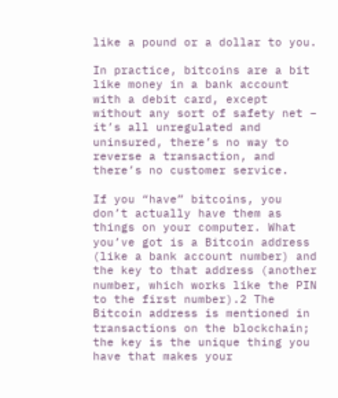like a pound or a dollar to you.

In practice, bitcoins are a bit like money in a bank account with a debit card, except without any sort of safety net – it’s all unregulated and uninsured, there’s no way to reverse a transaction, and there’s no customer service.

If you “have” bitcoins, you don’t actually have them as things on your computer. What you’ve got is a Bitcoin address (like a bank account number) and the key to that address (another number, which works like the PIN to the first number).2 The Bitcoin address is mentioned in transactions on the blockchain; the key is the unique thing you have that makes your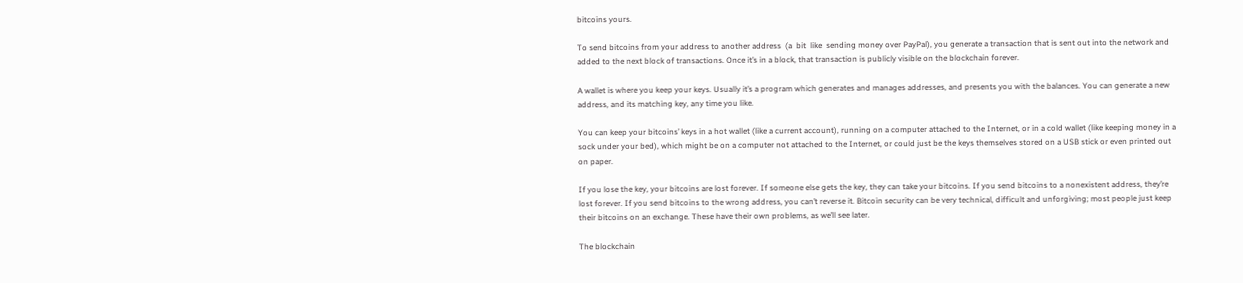bitcoins yours.

To send bitcoins from your address to another address  (a  bit  like  sending money over PayPal), you generate a transaction that is sent out into the network and added to the next block of transactions. Once it’s in a block, that transaction is publicly visible on the blockchain forever.

A wallet is where you keep your keys. Usually it’s a program which generates and manages addresses, and presents you with the balances. You can generate a new address, and its matching key, any time you like.

You can keep your bitcoins’ keys in a hot wallet (like a current account), running on a computer attached to the Internet, or in a cold wallet (like keeping money in a sock under your bed), which might be on a computer not attached to the Internet, or could just be the keys themselves stored on a USB stick or even printed out on paper.

If you lose the key, your bitcoins are lost forever. If someone else gets the key, they can take your bitcoins. If you send bitcoins to a nonexistent address, they’re lost forever. If you send bitcoins to the wrong address, you can’t reverse it. Bitcoin security can be very technical, difficult and unforgiving; most people just keep their bitcoins on an exchange. These have their own problems, as we’ll see later.

The blockchain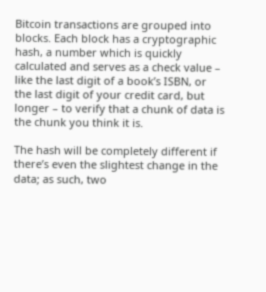Bitcoin transactions are grouped into blocks. Each block has a cryptographic hash, a number which is quickly calculated and serves as a check value – like the last digit of a book’s ISBN, or the last digit of your credit card, but longer – to verify that a chunk of data is the chunk you think it is.

The hash will be completely different if there’s even the slightest change in the data; as such, two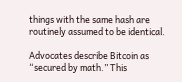things with the same hash are routinely assumed to be identical.

Advocates describe Bitcoin as “secured by math.” This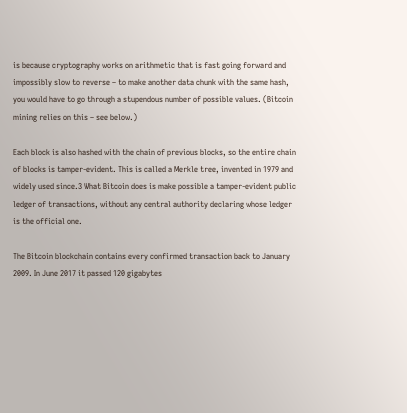is because cryptography works on arithmetic that is fast going forward and impossibly slow to reverse – to make another data chunk with the same hash, you would have to go through a stupendous number of possible values. (Bitcoin mining relies on this – see below.)

Each block is also hashed with the chain of previous blocks, so the entire chain of blocks is tamper-evident. This is called a Merkle tree, invented in 1979 and widely used since.3 What Bitcoin does is make possible a tamper-evident public ledger of transactions, without any central authority declaring whose ledger is the official one.

The Bitcoin blockchain contains every confirmed transaction back to January 2009. In June 2017 it passed 120 gigabytes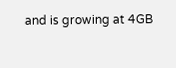and is growing at 4GB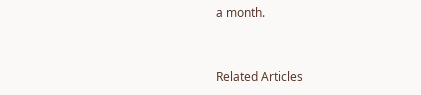a month.


Related Articles